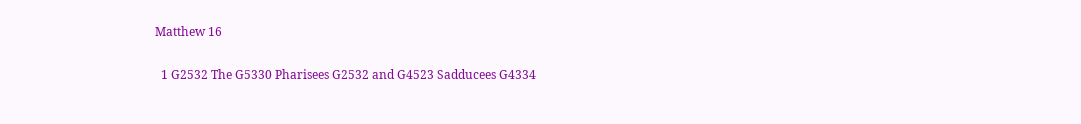Matthew 16

  1 G2532 The G5330 Pharisees G2532 and G4523 Sadducees G4334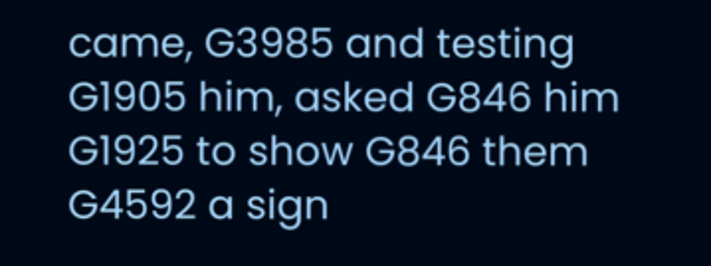came, G3985 and testing G1905 him, asked G846 him G1925 to show G846 them G4592 a sign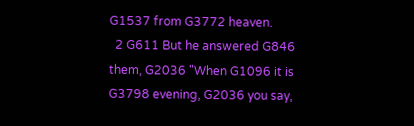G1537 from G3772 heaven.
  2 G611 But he answered G846 them, G2036 "When G1096 it is G3798 evening, G2036 you say,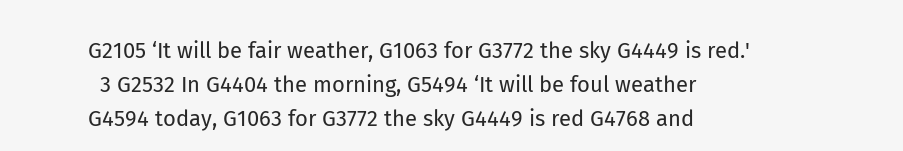G2105 ‘It will be fair weather, G1063 for G3772 the sky G4449 is red.'
  3 G2532 In G4404 the morning, G5494 ‘It will be foul weather G4594 today, G1063 for G3772 the sky G4449 is red G4768 and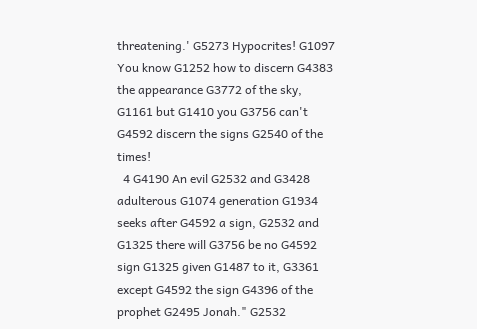threatening.' G5273 Hypocrites! G1097 You know G1252 how to discern G4383 the appearance G3772 of the sky, G1161 but G1410 you G3756 can't G4592 discern the signs G2540 of the times!
  4 G4190 An evil G2532 and G3428 adulterous G1074 generation G1934 seeks after G4592 a sign, G2532 and G1325 there will G3756 be no G4592 sign G1325 given G1487 to it, G3361 except G4592 the sign G4396 of the prophet G2495 Jonah." G2532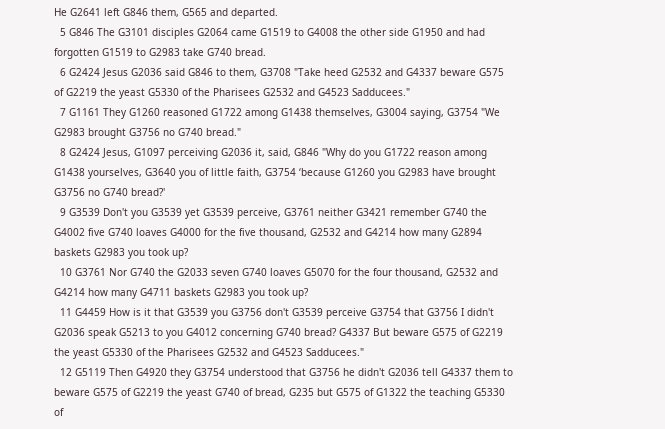He G2641 left G846 them, G565 and departed.
  5 G846 The G3101 disciples G2064 came G1519 to G4008 the other side G1950 and had forgotten G1519 to G2983 take G740 bread.
  6 G2424 Jesus G2036 said G846 to them, G3708 "Take heed G2532 and G4337 beware G575 of G2219 the yeast G5330 of the Pharisees G2532 and G4523 Sadducees."
  7 G1161 They G1260 reasoned G1722 among G1438 themselves, G3004 saying, G3754 "We G2983 brought G3756 no G740 bread."
  8 G2424 Jesus, G1097 perceiving G2036 it, said, G846 "Why do you G1722 reason among G1438 yourselves, G3640 you of little faith, G3754 ‘because G1260 you G2983 have brought G3756 no G740 bread?'
  9 G3539 Don't you G3539 yet G3539 perceive, G3761 neither G3421 remember G740 the G4002 five G740 loaves G4000 for the five thousand, G2532 and G4214 how many G2894 baskets G2983 you took up?
  10 G3761 Nor G740 the G2033 seven G740 loaves G5070 for the four thousand, G2532 and G4214 how many G4711 baskets G2983 you took up?
  11 G4459 How is it that G3539 you G3756 don't G3539 perceive G3754 that G3756 I didn't G2036 speak G5213 to you G4012 concerning G740 bread? G4337 But beware G575 of G2219 the yeast G5330 of the Pharisees G2532 and G4523 Sadducees."
  12 G5119 Then G4920 they G3754 understood that G3756 he didn't G2036 tell G4337 them to beware G575 of G2219 the yeast G740 of bread, G235 but G575 of G1322 the teaching G5330 of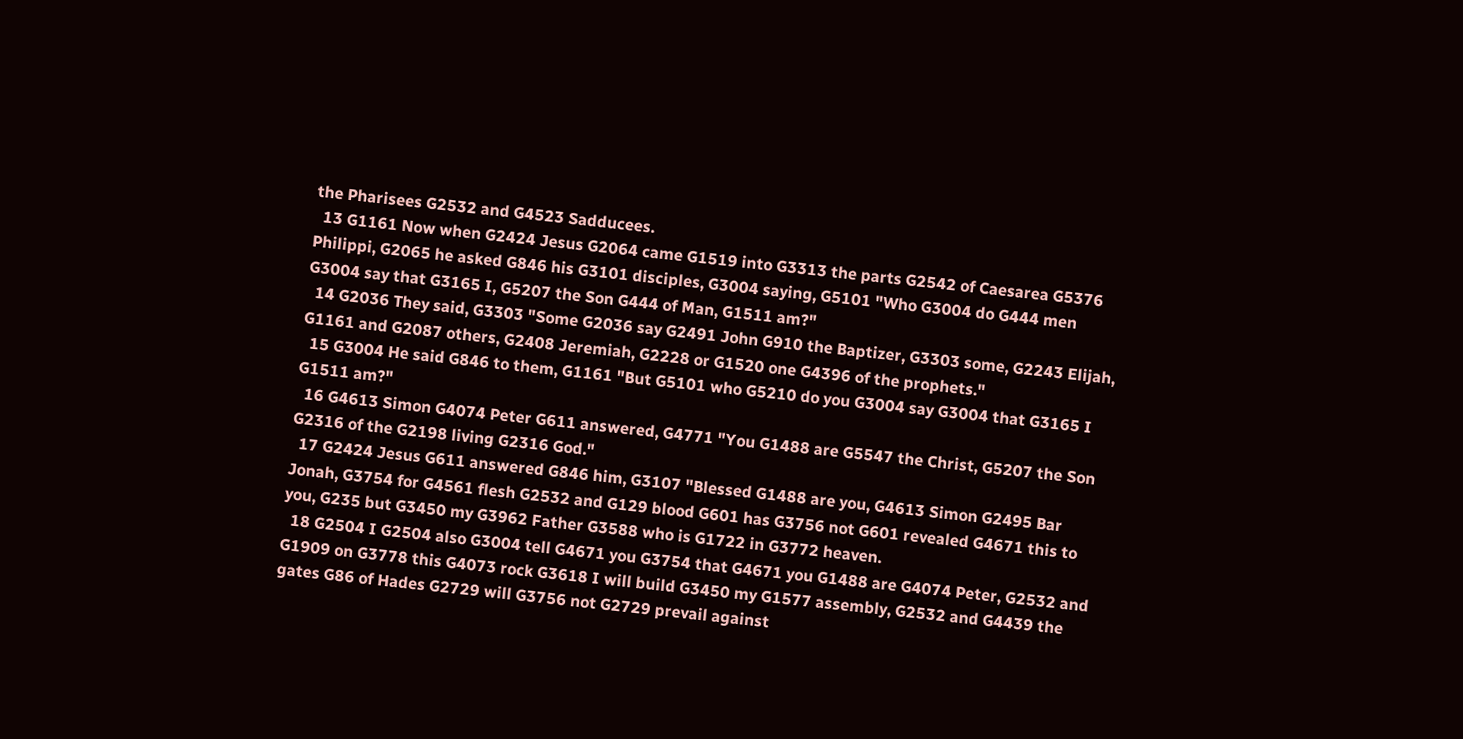the Pharisees G2532 and G4523 Sadducees.
  13 G1161 Now when G2424 Jesus G2064 came G1519 into G3313 the parts G2542 of Caesarea G5376 Philippi, G2065 he asked G846 his G3101 disciples, G3004 saying, G5101 "Who G3004 do G444 men G3004 say that G3165 I, G5207 the Son G444 of Man, G1511 am?"
  14 G2036 They said, G3303 "Some G2036 say G2491 John G910 the Baptizer, G3303 some, G2243 Elijah, G1161 and G2087 others, G2408 Jeremiah, G2228 or G1520 one G4396 of the prophets."
  15 G3004 He said G846 to them, G1161 "But G5101 who G5210 do you G3004 say G3004 that G3165 I G1511 am?"
  16 G4613 Simon G4074 Peter G611 answered, G4771 "You G1488 are G5547 the Christ, G5207 the Son G2316 of the G2198 living G2316 God."
  17 G2424 Jesus G611 answered G846 him, G3107 "Blessed G1488 are you, G4613 Simon G2495 Bar Jonah, G3754 for G4561 flesh G2532 and G129 blood G601 has G3756 not G601 revealed G4671 this to you, G235 but G3450 my G3962 Father G3588 who is G1722 in G3772 heaven.
  18 G2504 I G2504 also G3004 tell G4671 you G3754 that G4671 you G1488 are G4074 Peter, G2532 and G1909 on G3778 this G4073 rock G3618 I will build G3450 my G1577 assembly, G2532 and G4439 the gates G86 of Hades G2729 will G3756 not G2729 prevail against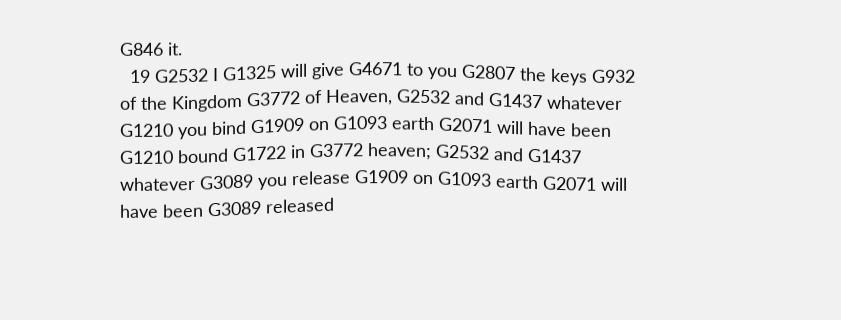G846 it.
  19 G2532 I G1325 will give G4671 to you G2807 the keys G932 of the Kingdom G3772 of Heaven, G2532 and G1437 whatever G1210 you bind G1909 on G1093 earth G2071 will have been G1210 bound G1722 in G3772 heaven; G2532 and G1437 whatever G3089 you release G1909 on G1093 earth G2071 will have been G3089 released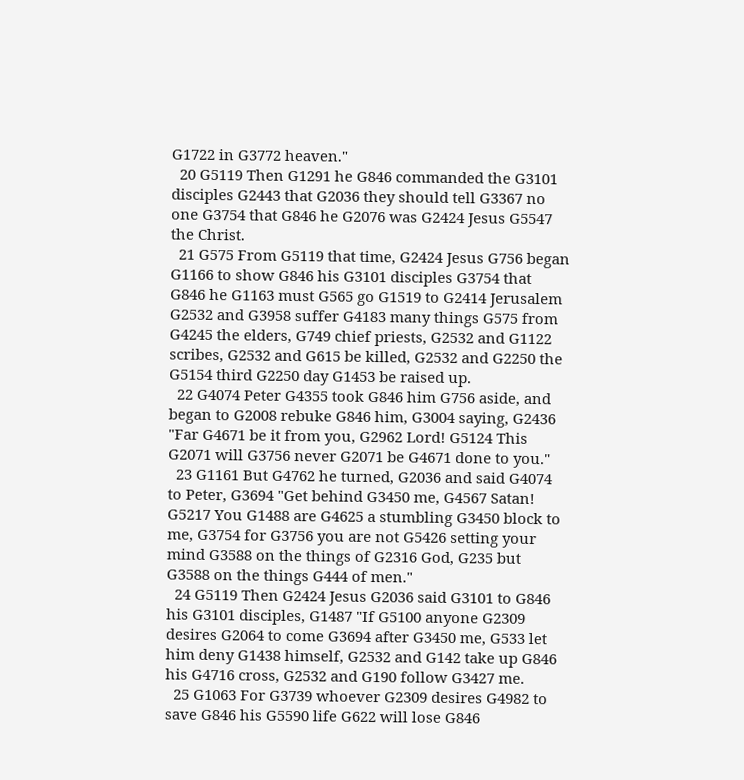G1722 in G3772 heaven."
  20 G5119 Then G1291 he G846 commanded the G3101 disciples G2443 that G2036 they should tell G3367 no one G3754 that G846 he G2076 was G2424 Jesus G5547 the Christ.
  21 G575 From G5119 that time, G2424 Jesus G756 began G1166 to show G846 his G3101 disciples G3754 that G846 he G1163 must G565 go G1519 to G2414 Jerusalem G2532 and G3958 suffer G4183 many things G575 from G4245 the elders, G749 chief priests, G2532 and G1122 scribes, G2532 and G615 be killed, G2532 and G2250 the G5154 third G2250 day G1453 be raised up.
  22 G4074 Peter G4355 took G846 him G756 aside, and began to G2008 rebuke G846 him, G3004 saying, G2436 "Far G4671 be it from you, G2962 Lord! G5124 This G2071 will G3756 never G2071 be G4671 done to you."
  23 G1161 But G4762 he turned, G2036 and said G4074 to Peter, G3694 "Get behind G3450 me, G4567 Satan! G5217 You G1488 are G4625 a stumbling G3450 block to me, G3754 for G3756 you are not G5426 setting your mind G3588 on the things of G2316 God, G235 but G3588 on the things G444 of men."
  24 G5119 Then G2424 Jesus G2036 said G3101 to G846 his G3101 disciples, G1487 "If G5100 anyone G2309 desires G2064 to come G3694 after G3450 me, G533 let him deny G1438 himself, G2532 and G142 take up G846 his G4716 cross, G2532 and G190 follow G3427 me.
  25 G1063 For G3739 whoever G2309 desires G4982 to save G846 his G5590 life G622 will lose G846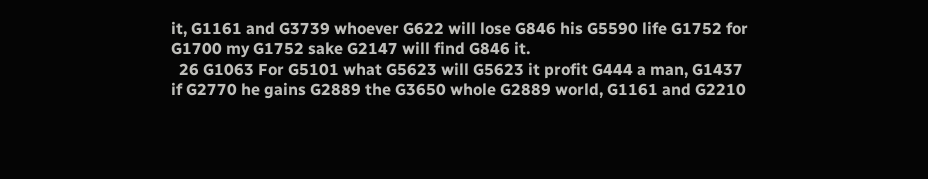it, G1161 and G3739 whoever G622 will lose G846 his G5590 life G1752 for G1700 my G1752 sake G2147 will find G846 it.
  26 G1063 For G5101 what G5623 will G5623 it profit G444 a man, G1437 if G2770 he gains G2889 the G3650 whole G2889 world, G1161 and G2210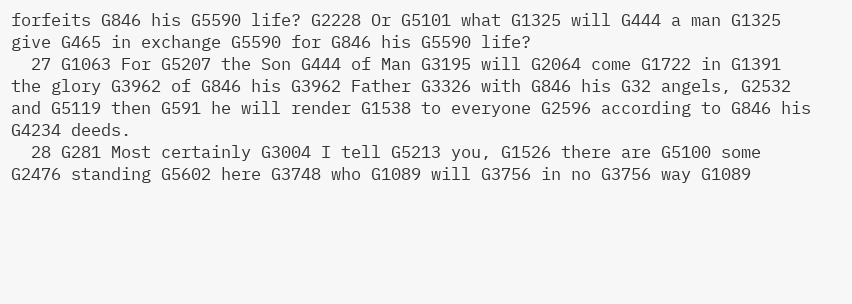forfeits G846 his G5590 life? G2228 Or G5101 what G1325 will G444 a man G1325 give G465 in exchange G5590 for G846 his G5590 life?
  27 G1063 For G5207 the Son G444 of Man G3195 will G2064 come G1722 in G1391 the glory G3962 of G846 his G3962 Father G3326 with G846 his G32 angels, G2532 and G5119 then G591 he will render G1538 to everyone G2596 according to G846 his G4234 deeds.
  28 G281 Most certainly G3004 I tell G5213 you, G1526 there are G5100 some G2476 standing G5602 here G3748 who G1089 will G3756 in no G3756 way G1089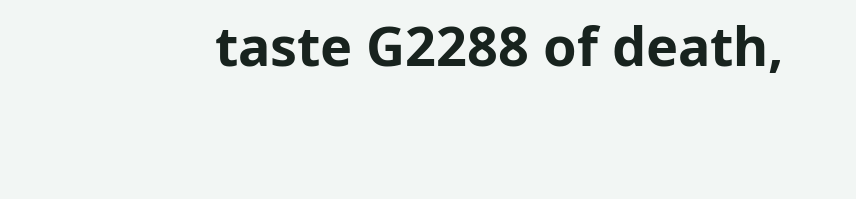taste G2288 of death,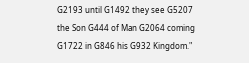G2193 until G1492 they see G5207 the Son G444 of Man G2064 coming G1722 in G846 his G932 Kingdom."